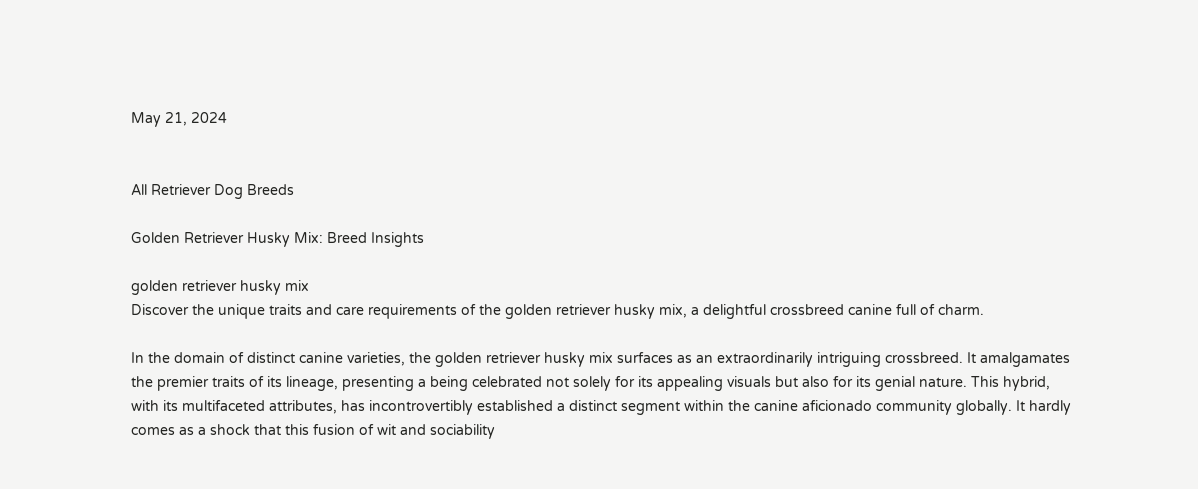May 21, 2024


All Retriever Dog Breeds

Golden Retriever Husky Mix: Breed Insights

golden retriever husky mix
Discover the unique traits and care requirements of the golden retriever husky mix, a delightful crossbreed canine full of charm.

In the domain of distinct canine varieties, the golden retriever husky mix surfaces as an extraordinarily intriguing crossbreed. It amalgamates the premier traits of its lineage, presenting a being celebrated not solely for its appealing visuals but also for its genial nature. This hybrid, with its multifaceted attributes, has incontrovertibly established a distinct segment within the canine aficionado community globally. It hardly comes as a shock that this fusion of wit and sociability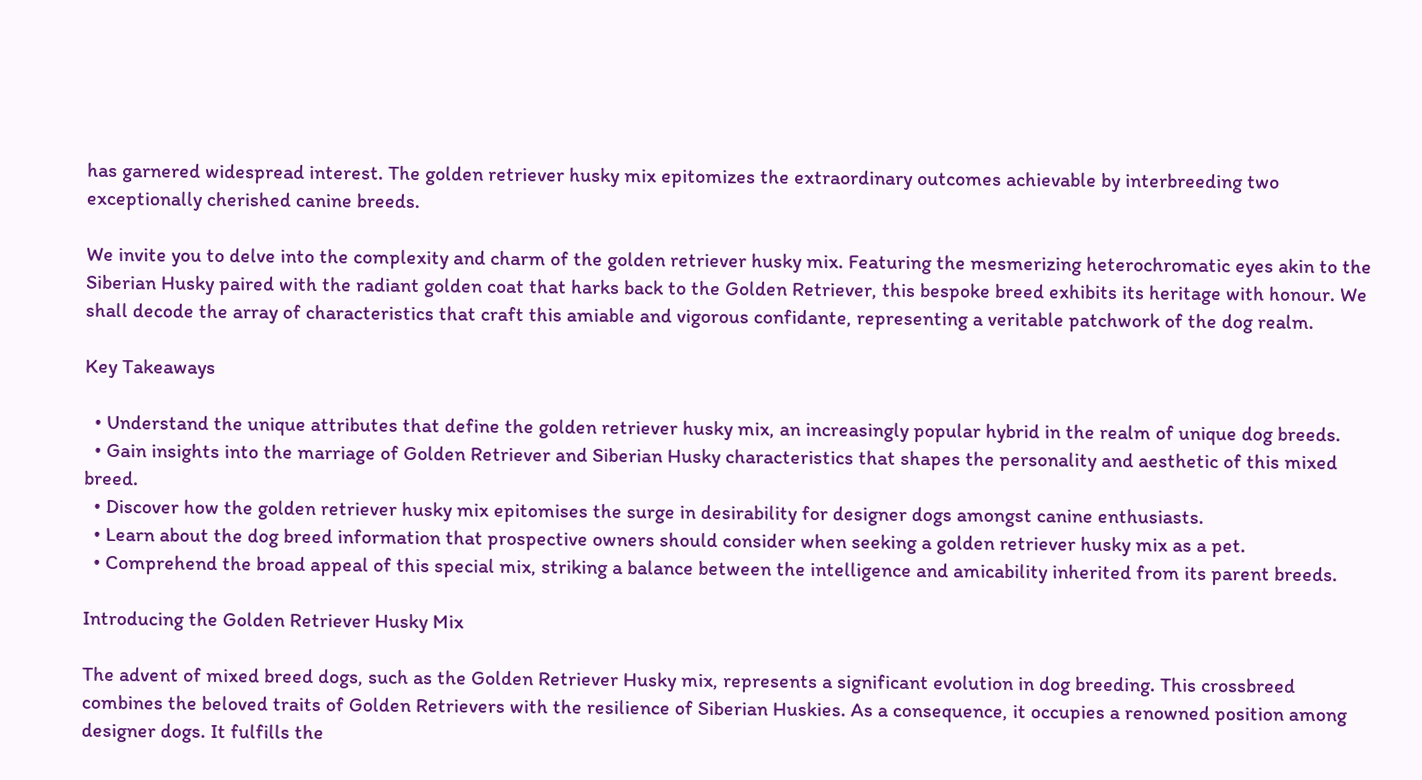has garnered widespread interest. The golden retriever husky mix epitomizes the extraordinary outcomes achievable by interbreeding two exceptionally cherished canine breeds.

We invite you to delve into the complexity and charm of the golden retriever husky mix. Featuring the mesmerizing heterochromatic eyes akin to the Siberian Husky paired with the radiant golden coat that harks back to the Golden Retriever, this bespoke breed exhibits its heritage with honour. We shall decode the array of characteristics that craft this amiable and vigorous confidante, representing a veritable patchwork of the dog realm.

Key Takeaways

  • Understand the unique attributes that define the golden retriever husky mix, an increasingly popular hybrid in the realm of unique dog breeds.
  • Gain insights into the marriage of Golden Retriever and Siberian Husky characteristics that shapes the personality and aesthetic of this mixed breed.
  • Discover how the golden retriever husky mix epitomises the surge in desirability for designer dogs amongst canine enthusiasts.
  • Learn about the dog breed information that prospective owners should consider when seeking a golden retriever husky mix as a pet.
  • Comprehend the broad appeal of this special mix, striking a balance between the intelligence and amicability inherited from its parent breeds.

Introducing the Golden Retriever Husky Mix

The advent of mixed breed dogs, such as the Golden Retriever Husky mix, represents a significant evolution in dog breeding. This crossbreed combines the beloved traits of Golden Retrievers with the resilience of Siberian Huskies. As a consequence, it occupies a renowned position among designer dogs. It fulfills the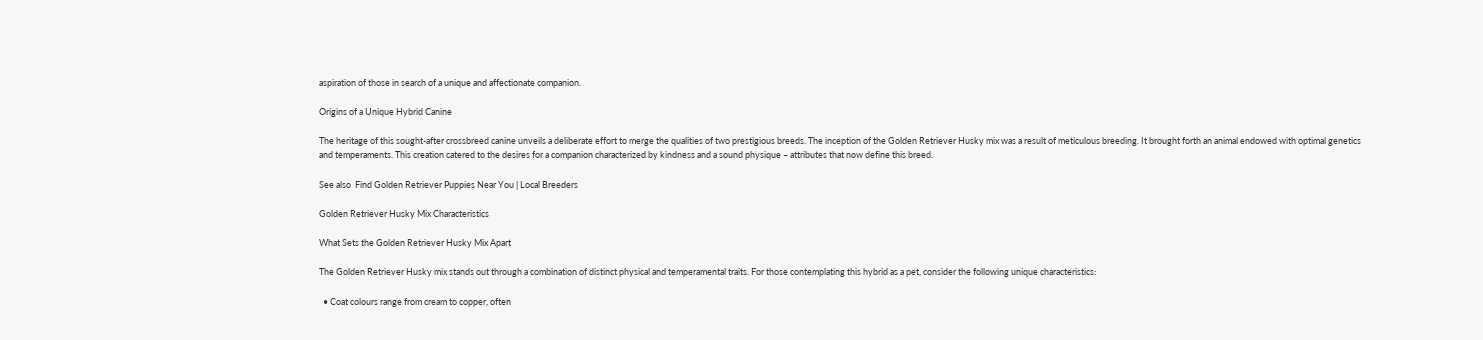aspiration of those in search of a unique and affectionate companion.

Origins of a Unique Hybrid Canine

The heritage of this sought-after crossbreed canine unveils a deliberate effort to merge the qualities of two prestigious breeds. The inception of the Golden Retriever Husky mix was a result of meticulous breeding. It brought forth an animal endowed with optimal genetics and temperaments. This creation catered to the desires for a companion characterized by kindness and a sound physique – attributes that now define this breed.

See also  Find Golden Retriever Puppies Near You | Local Breeders

Golden Retriever Husky Mix Characteristics

What Sets the Golden Retriever Husky Mix Apart

The Golden Retriever Husky mix stands out through a combination of distinct physical and temperamental traits. For those contemplating this hybrid as a pet, consider the following unique characteristics:

  • Coat colours range from cream to copper, often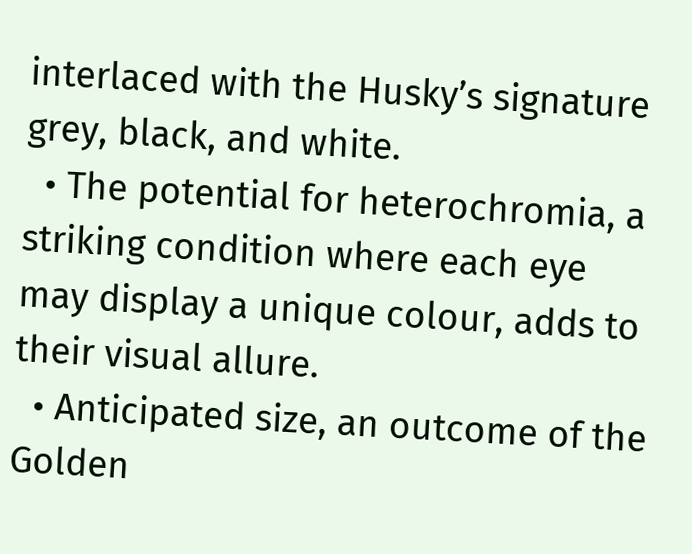interlaced with the Husky’s signature grey, black, and white.
  • The potential for heterochromia, a striking condition where each eye may display a unique colour, adds to their visual allure.
  • Anticipated size, an outcome of the Golden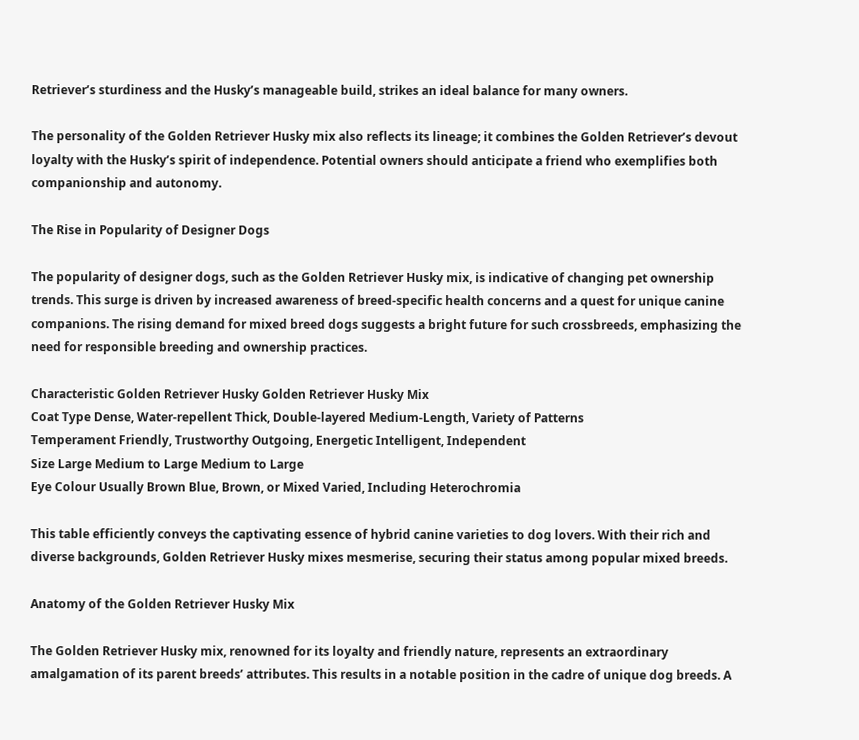Retriever’s sturdiness and the Husky’s manageable build, strikes an ideal balance for many owners.

The personality of the Golden Retriever Husky mix also reflects its lineage; it combines the Golden Retriever’s devout loyalty with the Husky’s spirit of independence. Potential owners should anticipate a friend who exemplifies both companionship and autonomy.

The Rise in Popularity of Designer Dogs

The popularity of designer dogs, such as the Golden Retriever Husky mix, is indicative of changing pet ownership trends. This surge is driven by increased awareness of breed-specific health concerns and a quest for unique canine companions. The rising demand for mixed breed dogs suggests a bright future for such crossbreeds, emphasizing the need for responsible breeding and ownership practices.

Characteristic Golden Retriever Husky Golden Retriever Husky Mix
Coat Type Dense, Water-repellent Thick, Double-layered Medium-Length, Variety of Patterns
Temperament Friendly, Trustworthy Outgoing, Energetic Intelligent, Independent
Size Large Medium to Large Medium to Large
Eye Colour Usually Brown Blue, Brown, or Mixed Varied, Including Heterochromia

This table efficiently conveys the captivating essence of hybrid canine varieties to dog lovers. With their rich and diverse backgrounds, Golden Retriever Husky mixes mesmerise, securing their status among popular mixed breeds.

Anatomy of the Golden Retriever Husky Mix

The Golden Retriever Husky mix, renowned for its loyalty and friendly nature, represents an extraordinary amalgamation of its parent breeds’ attributes. This results in a notable position in the cadre of unique dog breeds. A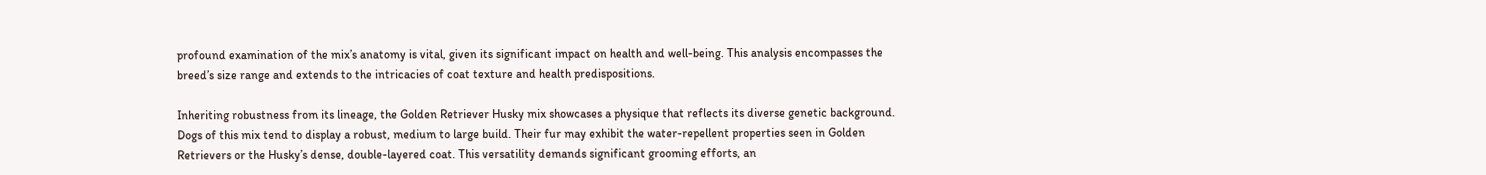profound examination of the mix’s anatomy is vital, given its significant impact on health and well-being. This analysis encompasses the breed’s size range and extends to the intricacies of coat texture and health predispositions.

Inheriting robustness from its lineage, the Golden Retriever Husky mix showcases a physique that reflects its diverse genetic background. Dogs of this mix tend to display a robust, medium to large build. Their fur may exhibit the water-repellent properties seen in Golden Retrievers or the Husky’s dense, double-layered coat. This versatility demands significant grooming efforts, an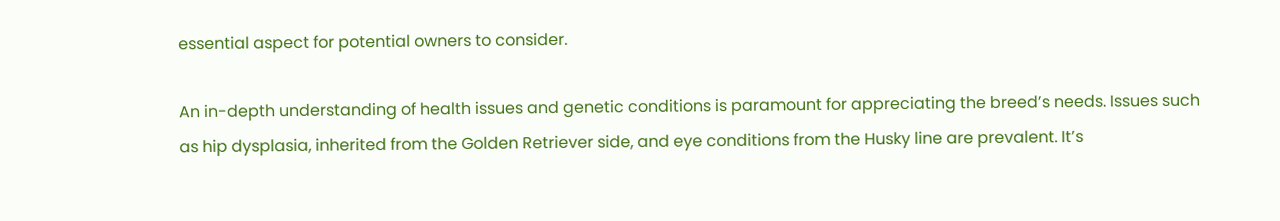essential aspect for potential owners to consider.

An in-depth understanding of health issues and genetic conditions is paramount for appreciating the breed’s needs. Issues such as hip dysplasia, inherited from the Golden Retriever side, and eye conditions from the Husky line are prevalent. It’s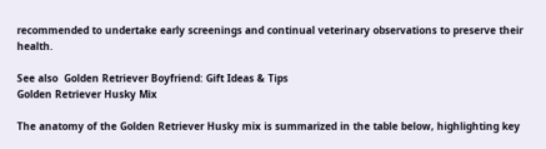recommended to undertake early screenings and continual veterinary observations to preserve their health.

See also  Golden Retriever Boyfriend: Gift Ideas & Tips
Golden Retriever Husky Mix

The anatomy of the Golden Retriever Husky mix is summarized in the table below, highlighting key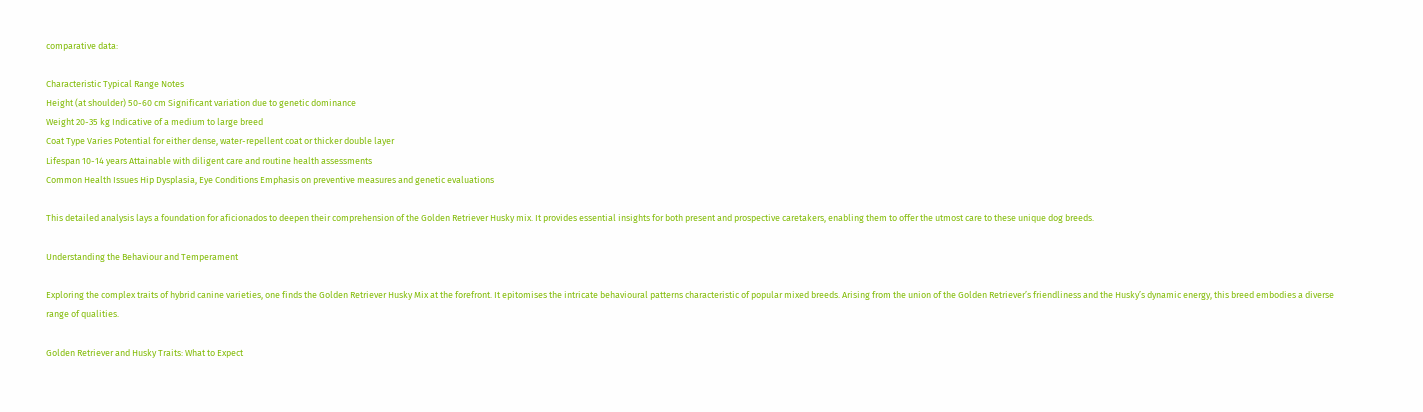comparative data:

Characteristic Typical Range Notes
Height (at shoulder) 50-60 cm Significant variation due to genetic dominance
Weight 20-35 kg Indicative of a medium to large breed
Coat Type Varies Potential for either dense, water-repellent coat or thicker double layer
Lifespan 10-14 years Attainable with diligent care and routine health assessments
Common Health Issues Hip Dysplasia, Eye Conditions Emphasis on preventive measures and genetic evaluations

This detailed analysis lays a foundation for aficionados to deepen their comprehension of the Golden Retriever Husky mix. It provides essential insights for both present and prospective caretakers, enabling them to offer the utmost care to these unique dog breeds.

Understanding the Behaviour and Temperament

Exploring the complex traits of hybrid canine varieties, one finds the Golden Retriever Husky Mix at the forefront. It epitomises the intricate behavioural patterns characteristic of popular mixed breeds. Arising from the union of the Golden Retriever’s friendliness and the Husky’s dynamic energy, this breed embodies a diverse range of qualities.

Golden Retriever and Husky Traits: What to Expect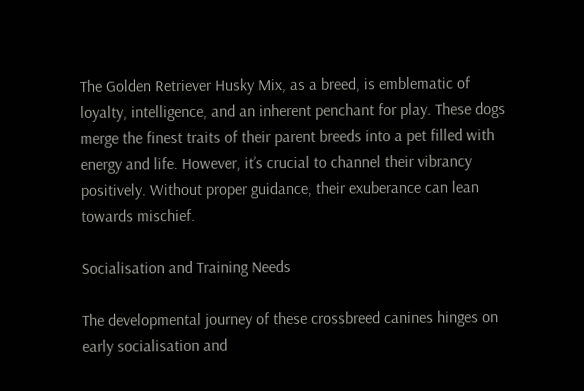The Golden Retriever Husky Mix, as a breed, is emblematic of loyalty, intelligence, and an inherent penchant for play. These dogs merge the finest traits of their parent breeds into a pet filled with energy and life. However, it’s crucial to channel their vibrancy positively. Without proper guidance, their exuberance can lean towards mischief.

Socialisation and Training Needs

The developmental journey of these crossbreed canines hinges on early socialisation and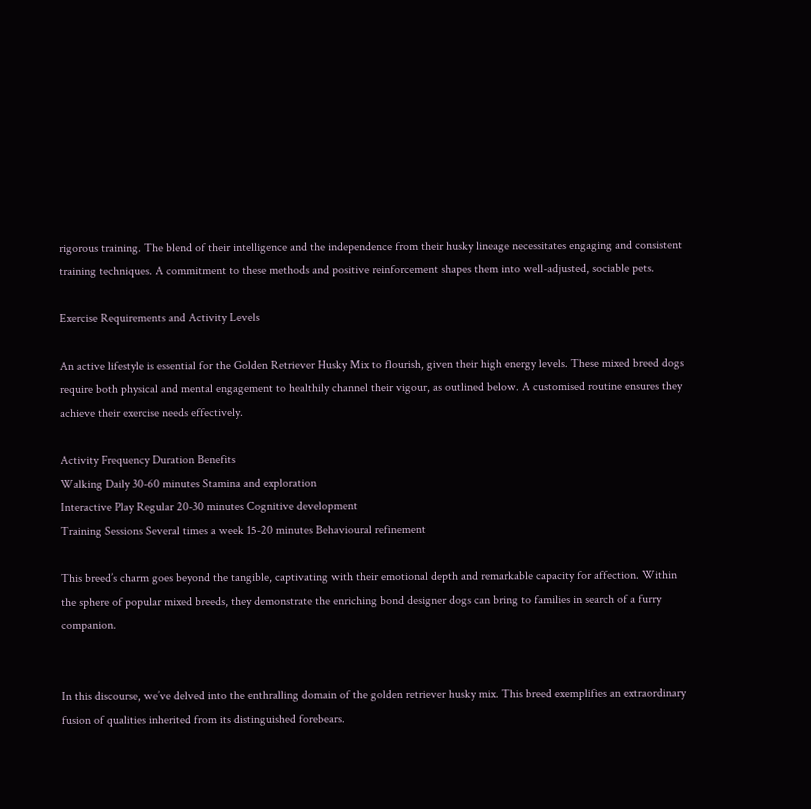rigorous training. The blend of their intelligence and the independence from their husky lineage necessitates engaging and consistent training techniques. A commitment to these methods and positive reinforcement shapes them into well-adjusted, sociable pets.

Exercise Requirements and Activity Levels

An active lifestyle is essential for the Golden Retriever Husky Mix to flourish, given their high energy levels. These mixed breed dogs require both physical and mental engagement to healthily channel their vigour, as outlined below. A customised routine ensures they achieve their exercise needs effectively.

Activity Frequency Duration Benefits
Walking Daily 30-60 minutes Stamina and exploration
Interactive Play Regular 20-30 minutes Cognitive development
Training Sessions Several times a week 15-20 minutes Behavioural refinement

This breed’s charm goes beyond the tangible, captivating with their emotional depth and remarkable capacity for affection. Within the sphere of popular mixed breeds, they demonstrate the enriching bond designer dogs can bring to families in search of a furry companion.


In this discourse, we’ve delved into the enthralling domain of the golden retriever husky mix. This breed exemplifies an extraordinary fusion of qualities inherited from its distinguished forebears.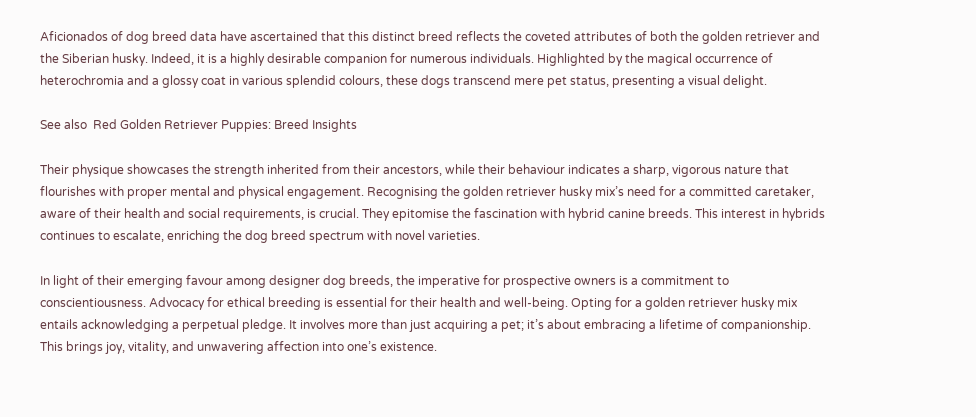Aficionados of dog breed data have ascertained that this distinct breed reflects the coveted attributes of both the golden retriever and the Siberian husky. Indeed, it is a highly desirable companion for numerous individuals. Highlighted by the magical occurrence of heterochromia and a glossy coat in various splendid colours, these dogs transcend mere pet status, presenting a visual delight.

See also  Red Golden Retriever Puppies: Breed Insights

Their physique showcases the strength inherited from their ancestors, while their behaviour indicates a sharp, vigorous nature that flourishes with proper mental and physical engagement. Recognising the golden retriever husky mix’s need for a committed caretaker, aware of their health and social requirements, is crucial. They epitomise the fascination with hybrid canine breeds. This interest in hybrids continues to escalate, enriching the dog breed spectrum with novel varieties.

In light of their emerging favour among designer dog breeds, the imperative for prospective owners is a commitment to conscientiousness. Advocacy for ethical breeding is essential for their health and well-being. Opting for a golden retriever husky mix entails acknowledging a perpetual pledge. It involves more than just acquiring a pet; it’s about embracing a lifetime of companionship. This brings joy, vitality, and unwavering affection into one’s existence.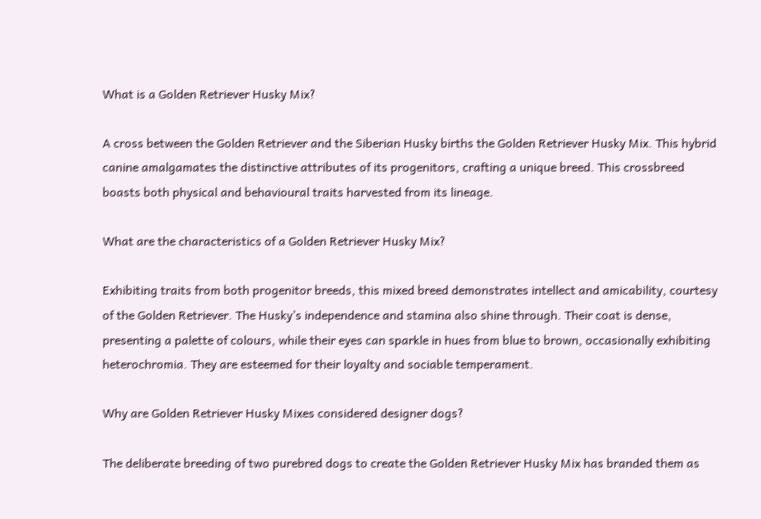What is a Golden Retriever Husky Mix?

A cross between the Golden Retriever and the Siberian Husky births the Golden Retriever Husky Mix. This hybrid canine amalgamates the distinctive attributes of its progenitors, crafting a unique breed. This crossbreed boasts both physical and behavioural traits harvested from its lineage.

What are the characteristics of a Golden Retriever Husky Mix?

Exhibiting traits from both progenitor breeds, this mixed breed demonstrates intellect and amicability, courtesy of the Golden Retriever. The Husky’s independence and stamina also shine through. Their coat is dense, presenting a palette of colours, while their eyes can sparkle in hues from blue to brown, occasionally exhibiting heterochromia. They are esteemed for their loyalty and sociable temperament.

Why are Golden Retriever Husky Mixes considered designer dogs?

The deliberate breeding of two purebred dogs to create the Golden Retriever Husky Mix has branded them as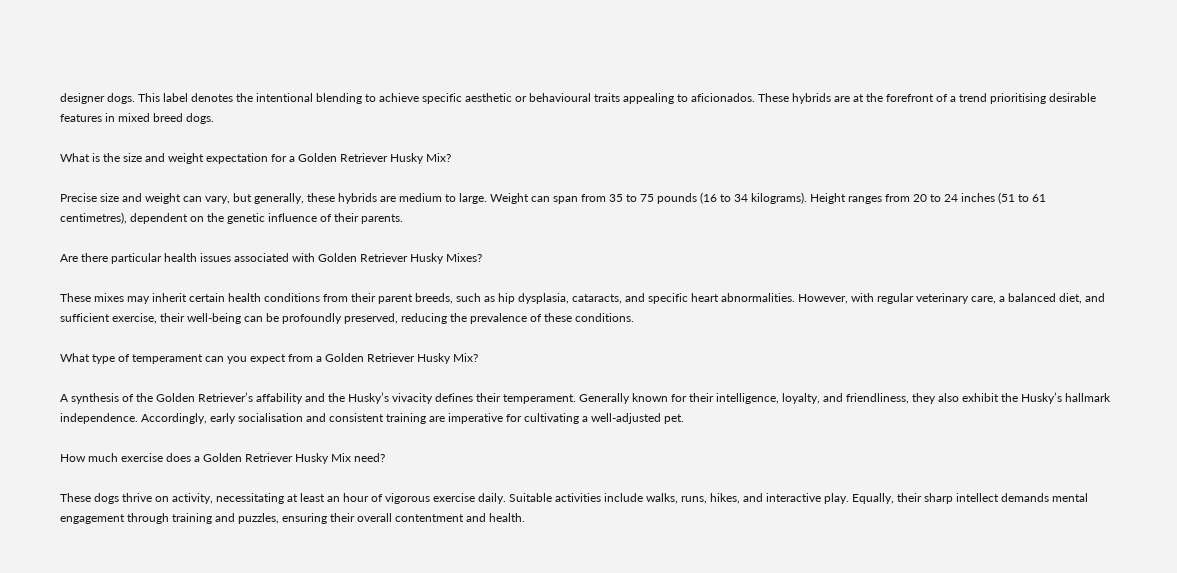designer dogs. This label denotes the intentional blending to achieve specific aesthetic or behavioural traits appealing to aficionados. These hybrids are at the forefront of a trend prioritising desirable features in mixed breed dogs.

What is the size and weight expectation for a Golden Retriever Husky Mix?

Precise size and weight can vary, but generally, these hybrids are medium to large. Weight can span from 35 to 75 pounds (16 to 34 kilograms). Height ranges from 20 to 24 inches (51 to 61 centimetres), dependent on the genetic influence of their parents.

Are there particular health issues associated with Golden Retriever Husky Mixes?

These mixes may inherit certain health conditions from their parent breeds, such as hip dysplasia, cataracts, and specific heart abnormalities. However, with regular veterinary care, a balanced diet, and sufficient exercise, their well-being can be profoundly preserved, reducing the prevalence of these conditions.

What type of temperament can you expect from a Golden Retriever Husky Mix?

A synthesis of the Golden Retriever’s affability and the Husky’s vivacity defines their temperament. Generally known for their intelligence, loyalty, and friendliness, they also exhibit the Husky’s hallmark independence. Accordingly, early socialisation and consistent training are imperative for cultivating a well-adjusted pet.

How much exercise does a Golden Retriever Husky Mix need?

These dogs thrive on activity, necessitating at least an hour of vigorous exercise daily. Suitable activities include walks, runs, hikes, and interactive play. Equally, their sharp intellect demands mental engagement through training and puzzles, ensuring their overall contentment and health.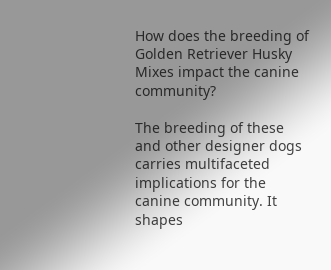How does the breeding of Golden Retriever Husky Mixes impact the canine community?

The breeding of these and other designer dogs carries multifaceted implications for the canine community. It shapes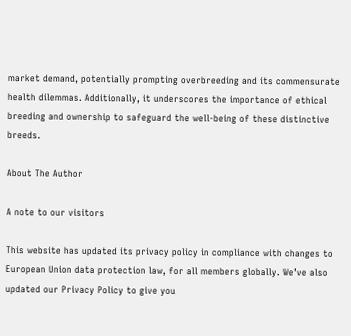market demand, potentially prompting overbreeding and its commensurate health dilemmas. Additionally, it underscores the importance of ethical breeding and ownership to safeguard the well-being of these distinctive breeds.

About The Author

A note to our visitors

This website has updated its privacy policy in compliance with changes to European Union data protection law, for all members globally. We’ve also updated our Privacy Policy to give you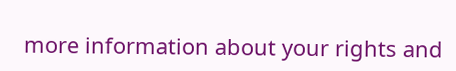more information about your rights and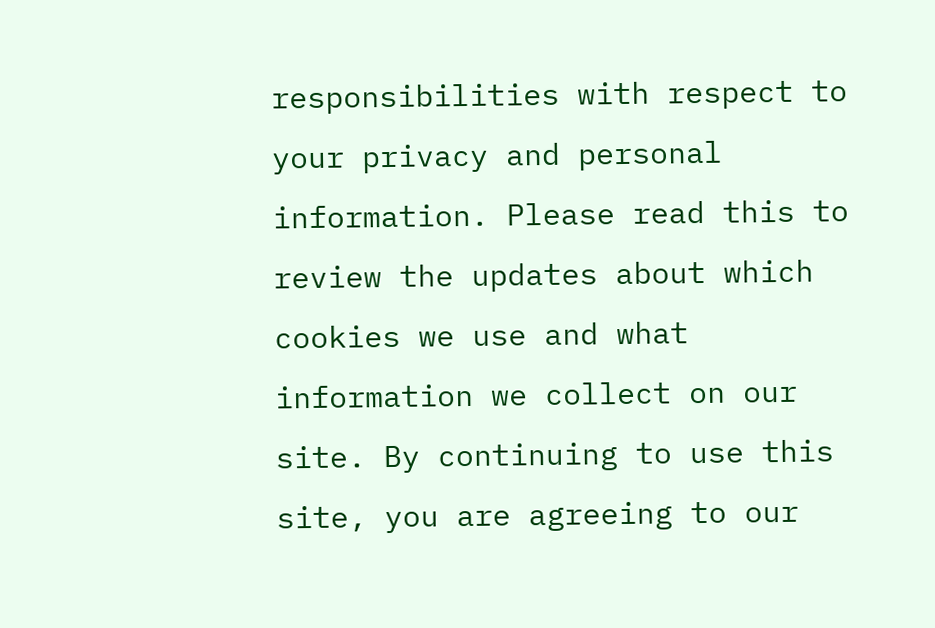responsibilities with respect to your privacy and personal information. Please read this to review the updates about which cookies we use and what information we collect on our site. By continuing to use this site, you are agreeing to our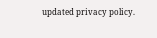updated privacy policy.